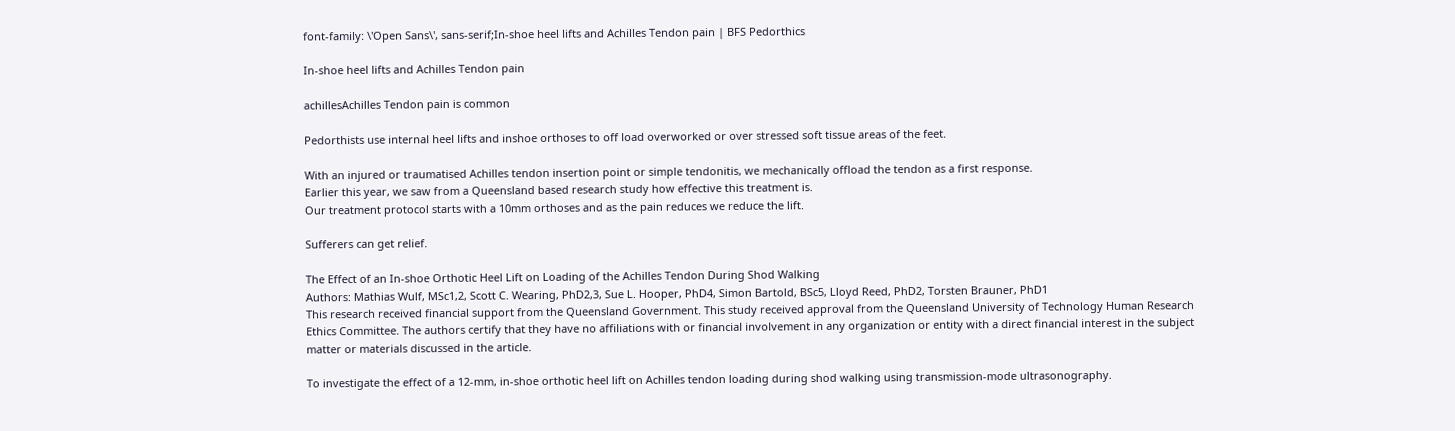font-family: \'Open Sans\', sans-serif;In-shoe heel lifts and Achilles Tendon pain | BFS Pedorthics

In-shoe heel lifts and Achilles Tendon pain

achillesAchilles Tendon pain is common

Pedorthists use internal heel lifts and inshoe orthoses to off load overworked or over stressed soft tissue areas of the feet.

With an injured or traumatised Achilles tendon insertion point or simple tendonitis, we mechanically offload the tendon as a first response.
Earlier this year, we saw from a Queensland based research study how effective this treatment is.
Our treatment protocol starts with a 10mm orthoses and as the pain reduces we reduce the lift.

Sufferers can get relief.

The Effect of an In-shoe Orthotic Heel Lift on Loading of the Achilles Tendon During Shod Walking
Authors: Mathias Wulf, MSc1,2, Scott C. Wearing, PhD2,3, Sue L. Hooper, PhD4, Simon Bartold, BSc5, Lloyd Reed, PhD2, Torsten Brauner, PhD1
This research received financial support from the Queensland Government. This study received approval from the Queensland University of Technology Human Research Ethics Committee. The authors certify that they have no affiliations with or financial involvement in any organization or entity with a direct financial interest in the subject matter or materials discussed in the article.

To investigate the effect of a 12-mm, in-shoe orthotic heel lift on Achilles tendon loading during shod walking using transmission-mode ultrasonography.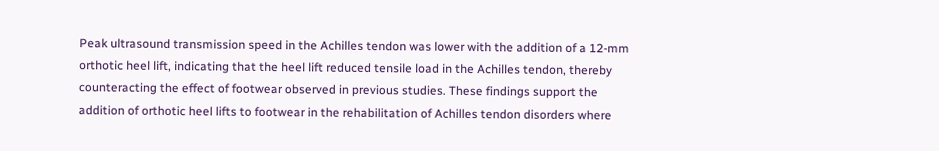Peak ultrasound transmission speed in the Achilles tendon was lower with the addition of a 12-mm orthotic heel lift, indicating that the heel lift reduced tensile load in the Achilles tendon, thereby counteracting the effect of footwear observed in previous studies. These findings support the addition of orthotic heel lifts to footwear in the rehabilitation of Achilles tendon disorders where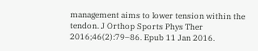management aims to lower tension within the tendon. J Orthop Sports Phys Ther 2016;46(2):79–86. Epub 11 Jan 2016.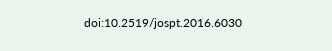doi:10.2519/jospt.2016.6030